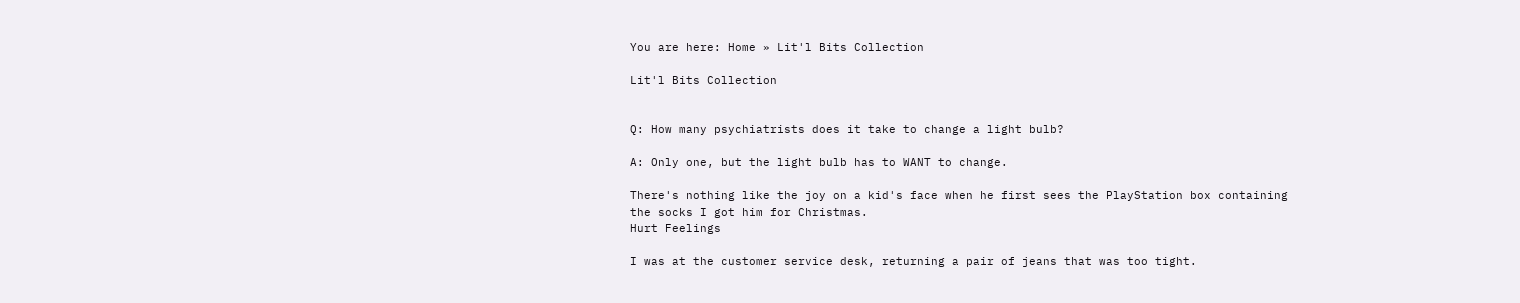You are here: Home » Lit'l Bits Collection

Lit'l Bits Collection


Q: How many psychiatrists does it take to change a light bulb?

A: Only one, but the light bulb has to WANT to change.

There's nothing like the joy on a kid's face when he first sees the PlayStation box containing the socks I got him for Christmas.
Hurt Feelings

I was at the customer service desk, returning a pair of jeans that was too tight.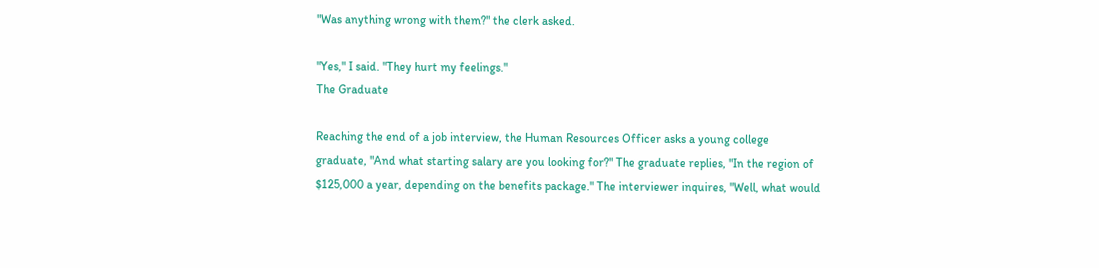"Was anything wrong with them?" the clerk asked.

"Yes," I said. "They hurt my feelings."
The Graduate

Reaching the end of a job interview, the Human Resources Officer asks a young college graduate, "And what starting salary are you looking for?" The graduate replies, "In the region of $125,000 a year, depending on the benefits package." The interviewer inquires, "Well, what would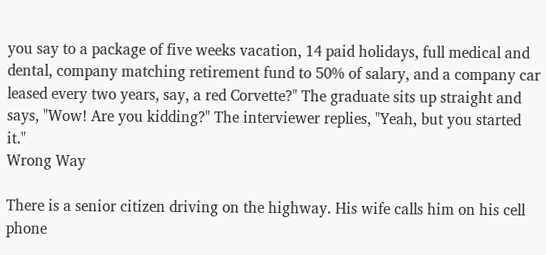you say to a package of five weeks vacation, 14 paid holidays, full medical and dental, company matching retirement fund to 50% of salary, and a company car leased every two years, say, a red Corvette?" The graduate sits up straight and says, "Wow! Are you kidding?" The interviewer replies, "Yeah, but you started it."
Wrong Way

There is a senior citizen driving on the highway. His wife calls him on his cell phone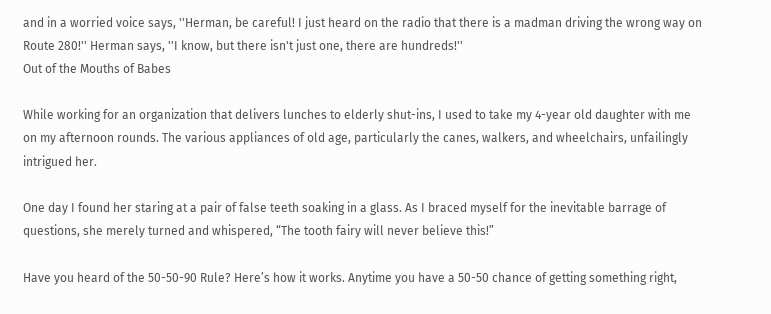and in a worried voice says, ''Herman, be careful! I just heard on the radio that there is a madman driving the wrong way on Route 280!'' Herman says, ''I know, but there isn't just one, there are hundreds!''
Out of the Mouths of Babes

While working for an organization that delivers lunches to elderly shut-ins, I used to take my 4-year old daughter with me on my afternoon rounds. The various appliances of old age, particularly the canes, walkers, and wheelchairs, unfailingly intrigued her.

One day I found her staring at a pair of false teeth soaking in a glass. As I braced myself for the inevitable barrage of questions, she merely turned and whispered, “The tooth fairy will never believe this!”

Have you heard of the 50-50-90 Rule? Here’s how it works. Anytime you have a 50-50 chance of getting something right,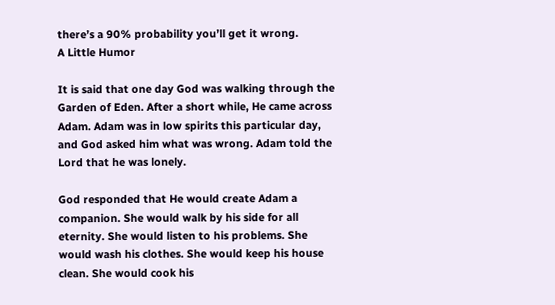there’s a 90% probability you’ll get it wrong.
A Little Humor

It is said that one day God was walking through the Garden of Eden. After a short while, He came across Adam. Adam was in low spirits this particular day, and God asked him what was wrong. Adam told the Lord that he was lonely.

God responded that He would create Adam a companion. She would walk by his side for all eternity. She would listen to his problems. She would wash his clothes. She would keep his house clean. She would cook his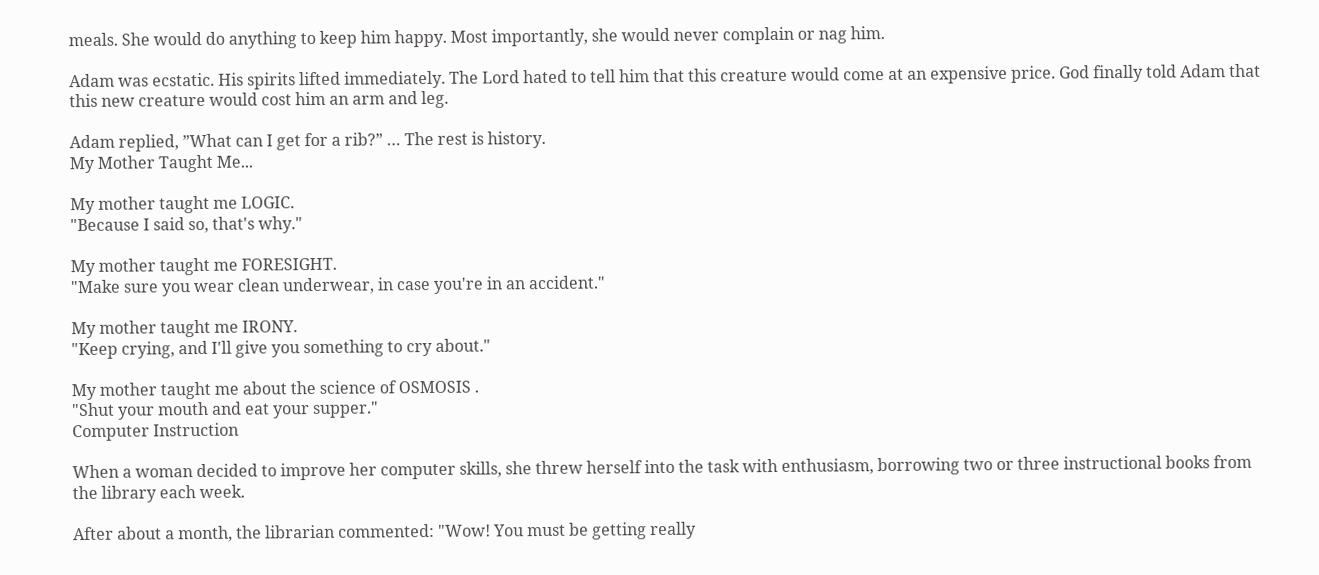meals. She would do anything to keep him happy. Most importantly, she would never complain or nag him.

Adam was ecstatic. His spirits lifted immediately. The Lord hated to tell him that this creature would come at an expensive price. God finally told Adam that this new creature would cost him an arm and leg.

Adam replied, ”What can I get for a rib?” … The rest is history.
My Mother Taught Me...

My mother taught me LOGIC.
"Because I said so, that's why."

My mother taught me FORESIGHT.
"Make sure you wear clean underwear, in case you're in an accident."

My mother taught me IRONY.
"Keep crying, and I'll give you something to cry about."

My mother taught me about the science of OSMOSIS .
"Shut your mouth and eat your supper."
Computer Instruction

When a woman decided to improve her computer skills, she threw herself into the task with enthusiasm, borrowing two or three instructional books from the library each week.

After about a month, the librarian commented: "Wow! You must be getting really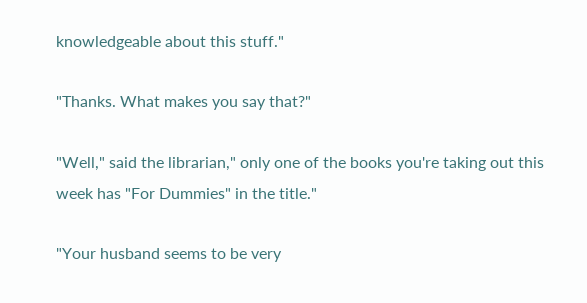knowledgeable about this stuff."

"Thanks. What makes you say that?"

"Well," said the librarian," only one of the books you're taking out this week has "For Dummies" in the title."

"Your husband seems to be very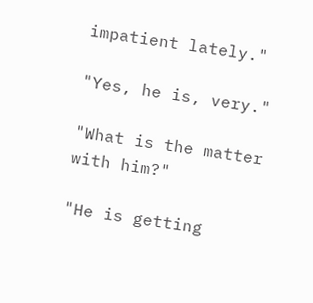impatient lately."

"Yes, he is, very."

"What is the matter with him?"

"He is getting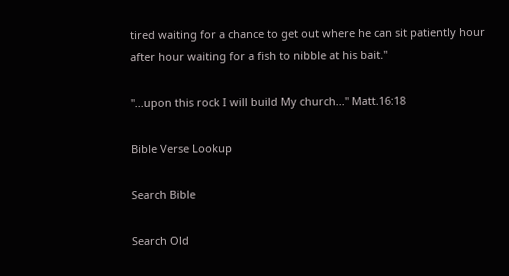tired waiting for a chance to get out where he can sit patiently hour after hour waiting for a fish to nibble at his bait."

"...upon this rock I will build My church..." Matt.16:18

Bible Verse Lookup

Search Bible

Search Old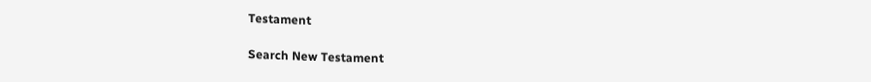Testament

Search New Testament